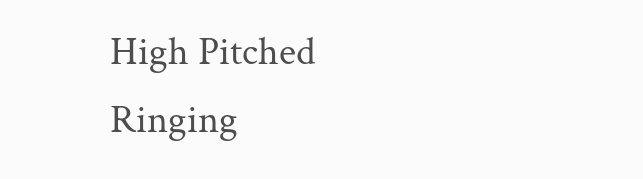High Pitched Ringing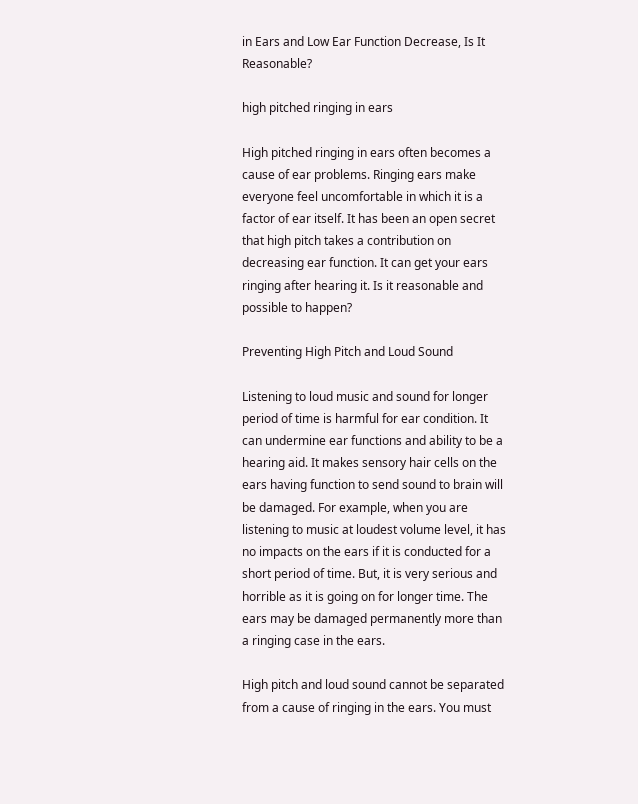in Ears and Low Ear Function Decrease, Is It Reasonable?

high pitched ringing in ears

High pitched ringing in ears often becomes a cause of ear problems. Ringing ears make everyone feel uncomfortable in which it is a factor of ear itself. It has been an open secret that high pitch takes a contribution on decreasing ear function. It can get your ears ringing after hearing it. Is it reasonable and possible to happen?

Preventing High Pitch and Loud Sound

Listening to loud music and sound for longer period of time is harmful for ear condition. It can undermine ear functions and ability to be a hearing aid. It makes sensory hair cells on the ears having function to send sound to brain will be damaged. For example, when you are listening to music at loudest volume level, it has no impacts on the ears if it is conducted for a short period of time. But, it is very serious and horrible as it is going on for longer time. The ears may be damaged permanently more than a ringing case in the ears.

High pitch and loud sound cannot be separated from a cause of ringing in the ears. You must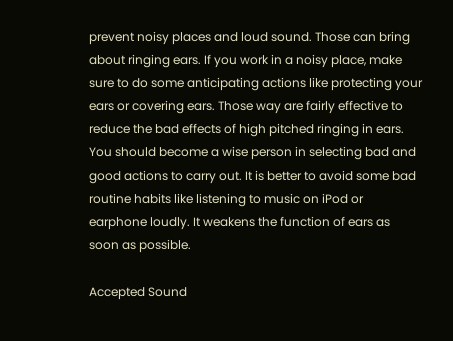prevent noisy places and loud sound. Those can bring about ringing ears. If you work in a noisy place, make sure to do some anticipating actions like protecting your ears or covering ears. Those way are fairly effective to reduce the bad effects of high pitched ringing in ears. You should become a wise person in selecting bad and good actions to carry out. It is better to avoid some bad routine habits like listening to music on iPod or earphone loudly. It weakens the function of ears as soon as possible.

Accepted Sound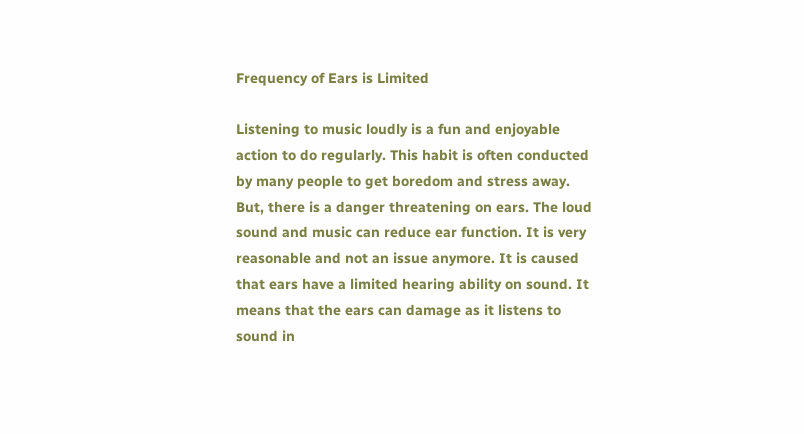Frequency of Ears is Limited

Listening to music loudly is a fun and enjoyable action to do regularly. This habit is often conducted by many people to get boredom and stress away. But, there is a danger threatening on ears. The loud sound and music can reduce ear function. It is very reasonable and not an issue anymore. It is caused that ears have a limited hearing ability on sound. It means that the ears can damage as it listens to sound in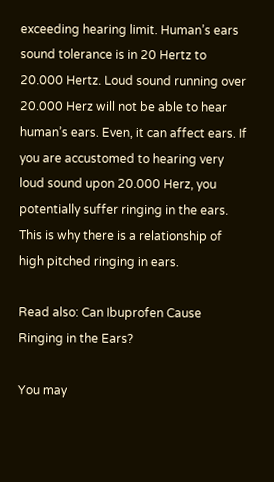exceeding hearing limit. Human’s ears sound tolerance is in 20 Hertz to 20.000 Hertz. Loud sound running over 20.000 Herz will not be able to hear human’s ears. Even, it can affect ears. If you are accustomed to hearing very loud sound upon 20.000 Herz, you potentially suffer ringing in the ears. This is why there is a relationship of high pitched ringing in ears.

Read also: Can Ibuprofen Cause Ringing in the Ears?

You may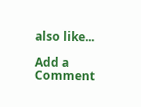also like...

Add a Comment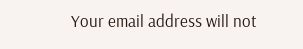Your email address will not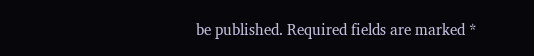be published. Required fields are marked *